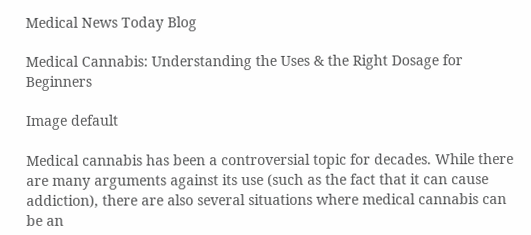Medical News Today Blog

Medical Cannabis: Understanding the Uses & the Right Dosage for Beginners

Image default

Medical cannabis has been a controversial topic for decades. While there are many arguments against its use (such as the fact that it can cause addiction), there are also several situations where medical cannabis can be an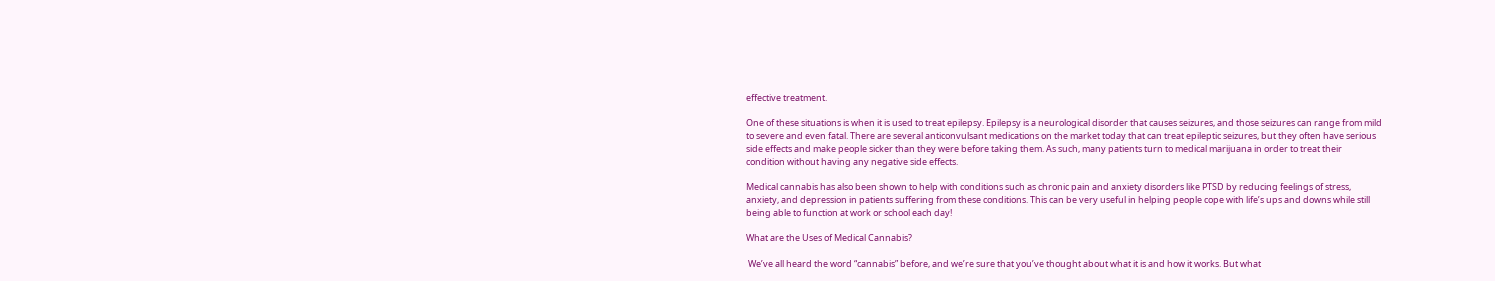effective treatment.

One of these situations is when it is used to treat epilepsy. Epilepsy is a neurological disorder that causes seizures, and those seizures can range from mild to severe and even fatal. There are several anticonvulsant medications on the market today that can treat epileptic seizures, but they often have serious side effects and make people sicker than they were before taking them. As such, many patients turn to medical marijuana in order to treat their condition without having any negative side effects.

Medical cannabis has also been shown to help with conditions such as chronic pain and anxiety disorders like PTSD by reducing feelings of stress, anxiety, and depression in patients suffering from these conditions. This can be very useful in helping people cope with life’s ups and downs while still being able to function at work or school each day!

What are the Uses of Medical Cannabis?

 We’ve all heard the word “cannabis” before, and we’re sure that you’ve thought about what it is and how it works. But what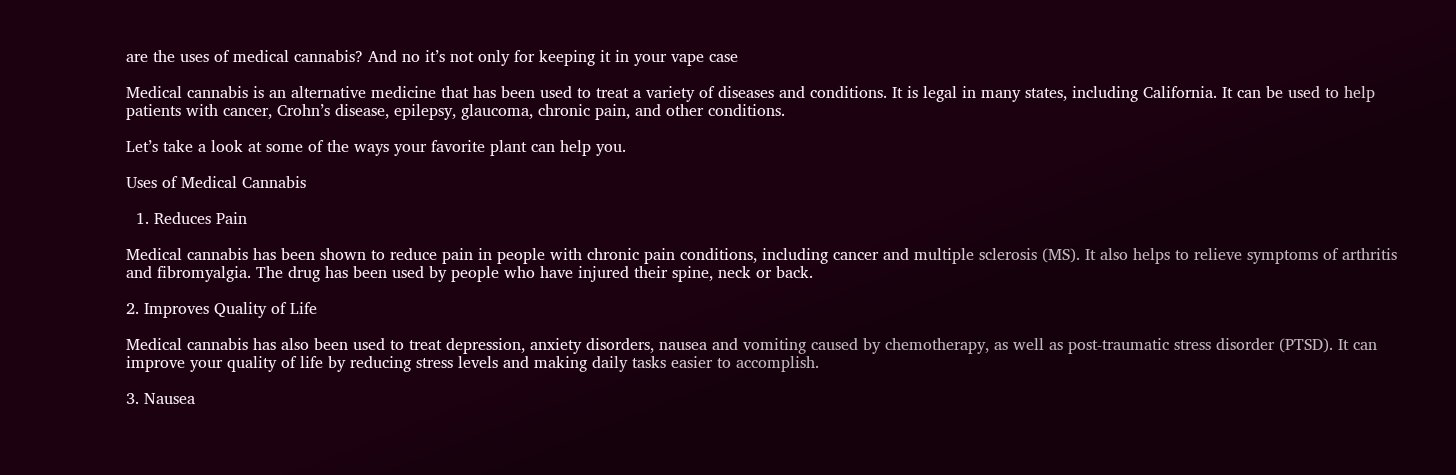are the uses of medical cannabis? And no it’s not only for keeping it in your vape case

Medical cannabis is an alternative medicine that has been used to treat a variety of diseases and conditions. It is legal in many states, including California. It can be used to help patients with cancer, Crohn’s disease, epilepsy, glaucoma, chronic pain, and other conditions.

Let’s take a look at some of the ways your favorite plant can help you.

Uses of Medical Cannabis

  1. Reduces Pain

Medical cannabis has been shown to reduce pain in people with chronic pain conditions, including cancer and multiple sclerosis (MS). It also helps to relieve symptoms of arthritis and fibromyalgia. The drug has been used by people who have injured their spine, neck or back.

2. Improves Quality of Life

Medical cannabis has also been used to treat depression, anxiety disorders, nausea and vomiting caused by chemotherapy, as well as post-traumatic stress disorder (PTSD). It can improve your quality of life by reducing stress levels and making daily tasks easier to accomplish.

3. Nausea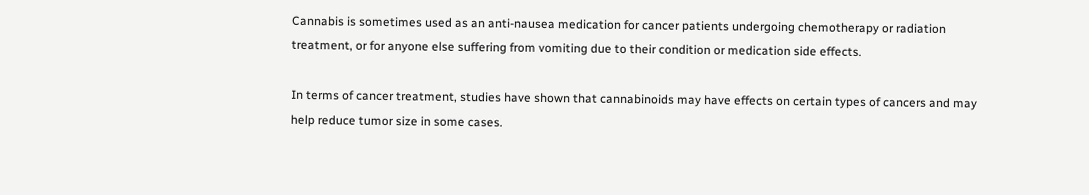Cannabis is sometimes used as an anti-nausea medication for cancer patients undergoing chemotherapy or radiation treatment, or for anyone else suffering from vomiting due to their condition or medication side effects.

In terms of cancer treatment, studies have shown that cannabinoids may have effects on certain types of cancers and may help reduce tumor size in some cases.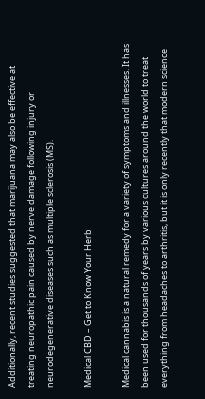Additionally, recent studies suggested that marijuana may also be effective at treating neuropathic pain caused by nerve damage following injury or neurodegenerative diseases such as multiple sclerosis (MS).

Medical CBD – Get to Know Your Herb

Medical cannabis is a natural remedy for a variety of symptoms and illnesses. It has been used for thousands of years by various cultures around the world to treat everything from headaches to arthritis, but it is only recently that modern science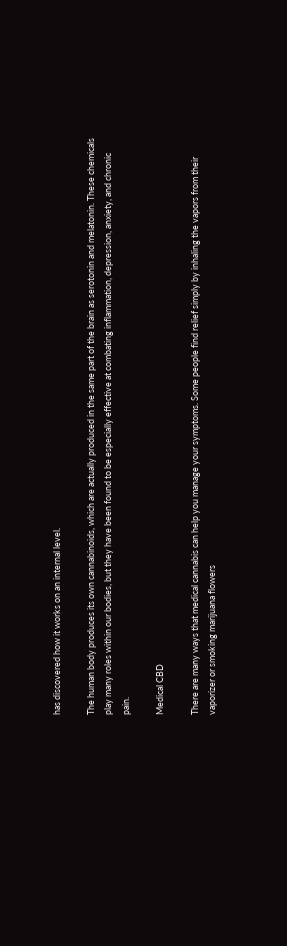has discovered how it works on an internal level.

The human body produces its own cannabinoids, which are actually produced in the same part of the brain as serotonin and melatonin. These chemicals play many roles within our bodies, but they have been found to be especially effective at combating inflammation, depression, anxiety, and chronic pain.

Medical CBD

There are many ways that medical cannabis can help you manage your symptoms. Some people find relief simply by inhaling the vapors from their vaporizer or smoking marijuana flowers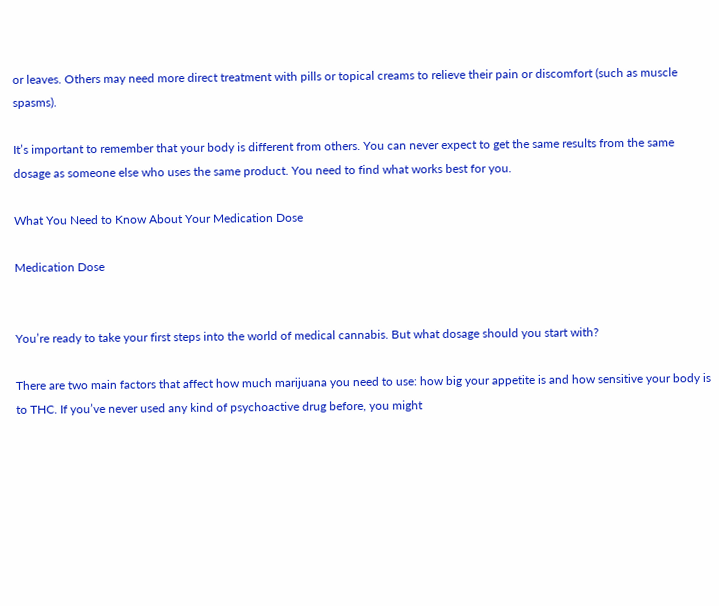or leaves. Others may need more direct treatment with pills or topical creams to relieve their pain or discomfort (such as muscle spasms).

It’s important to remember that your body is different from others. You can never expect to get the same results from the same dosage as someone else who uses the same product. You need to find what works best for you.

What You Need to Know About Your Medication Dose

Medication Dose


You’re ready to take your first steps into the world of medical cannabis. But what dosage should you start with?

There are two main factors that affect how much marijuana you need to use: how big your appetite is and how sensitive your body is to THC. If you’ve never used any kind of psychoactive drug before, you might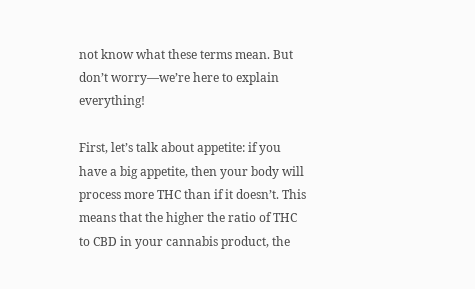not know what these terms mean. But don’t worry—we’re here to explain everything!

First, let’s talk about appetite: if you have a big appetite, then your body will process more THC than if it doesn’t. This means that the higher the ratio of THC to CBD in your cannabis product, the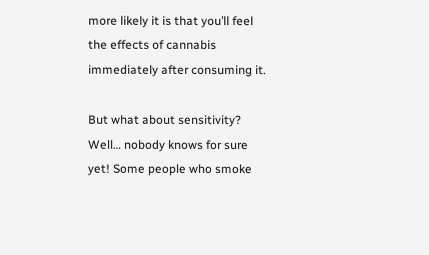more likely it is that you’ll feel the effects of cannabis immediately after consuming it.

But what about sensitivity? Well… nobody knows for sure yet! Some people who smoke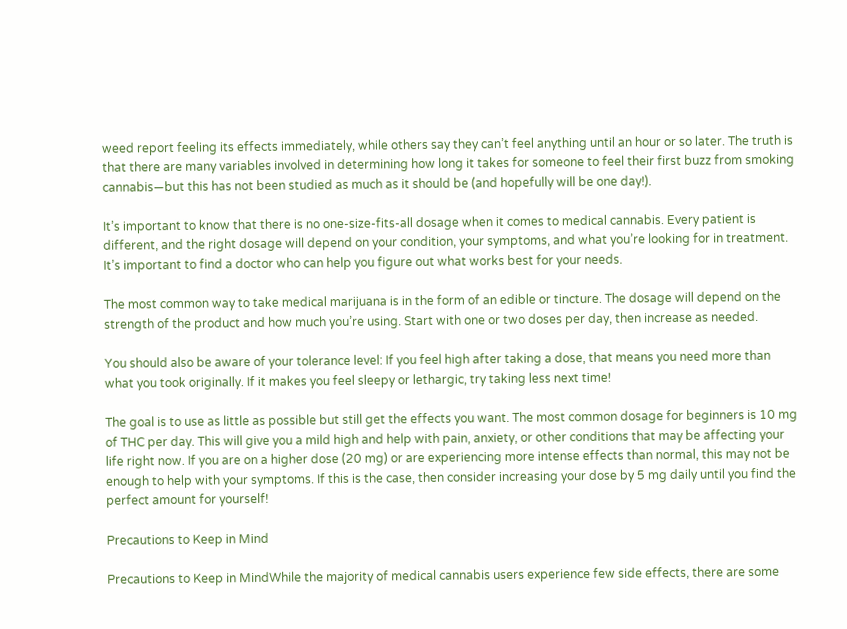weed report feeling its effects immediately, while others say they can’t feel anything until an hour or so later. The truth is that there are many variables involved in determining how long it takes for someone to feel their first buzz from smoking cannabis—but this has not been studied as much as it should be (and hopefully will be one day!).

It’s important to know that there is no one-size-fits-all dosage when it comes to medical cannabis. Every patient is different, and the right dosage will depend on your condition, your symptoms, and what you’re looking for in treatment. It’s important to find a doctor who can help you figure out what works best for your needs.

The most common way to take medical marijuana is in the form of an edible or tincture. The dosage will depend on the strength of the product and how much you’re using. Start with one or two doses per day, then increase as needed.

You should also be aware of your tolerance level: If you feel high after taking a dose, that means you need more than what you took originally. If it makes you feel sleepy or lethargic, try taking less next time!

The goal is to use as little as possible but still get the effects you want. The most common dosage for beginners is 10 mg of THC per day. This will give you a mild high and help with pain, anxiety, or other conditions that may be affecting your life right now. If you are on a higher dose (20 mg) or are experiencing more intense effects than normal, this may not be enough to help with your symptoms. If this is the case, then consider increasing your dose by 5 mg daily until you find the perfect amount for yourself!

Precautions to Keep in Mind

Precautions to Keep in MindWhile the majority of medical cannabis users experience few side effects, there are some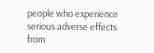people who experience serious adverse effects from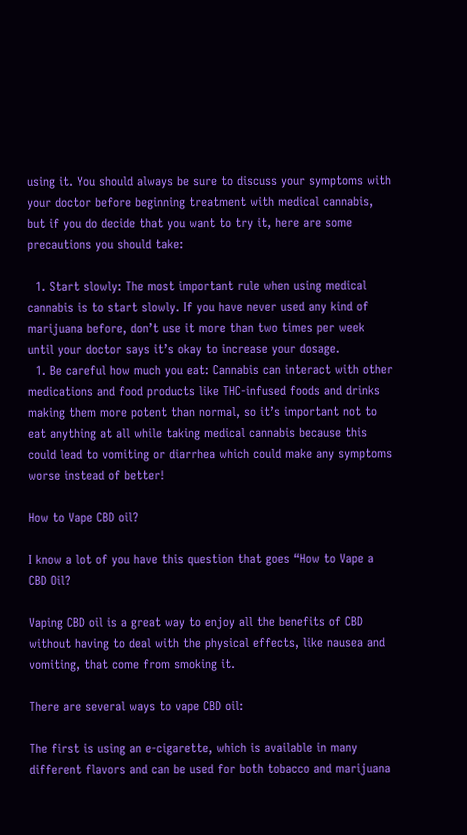using it. You should always be sure to discuss your symptoms with your doctor before beginning treatment with medical cannabis, but if you do decide that you want to try it, here are some precautions you should take:

  1. Start slowly: The most important rule when using medical cannabis is to start slowly. If you have never used any kind of marijuana before, don’t use it more than two times per week until your doctor says it’s okay to increase your dosage.
  1. Be careful how much you eat: Cannabis can interact with other medications and food products like THC-infused foods and drinks making them more potent than normal, so it’s important not to eat anything at all while taking medical cannabis because this could lead to vomiting or diarrhea which could make any symptoms worse instead of better!

How to Vape CBD oil?

I know a lot of you have this question that goes “How to Vape a CBD Oil?

Vaping CBD oil is a great way to enjoy all the benefits of CBD without having to deal with the physical effects, like nausea and vomiting, that come from smoking it.

There are several ways to vape CBD oil:

The first is using an e-cigarette, which is available in many different flavors and can be used for both tobacco and marijuana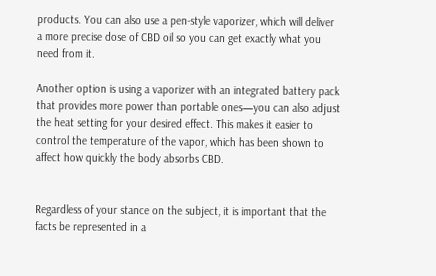products. You can also use a pen-style vaporizer, which will deliver a more precise dose of CBD oil so you can get exactly what you need from it.

Another option is using a vaporizer with an integrated battery pack that provides more power than portable ones—you can also adjust the heat setting for your desired effect. This makes it easier to control the temperature of the vapor, which has been shown to affect how quickly the body absorbs CBD.


Regardless of your stance on the subject, it is important that the facts be represented in a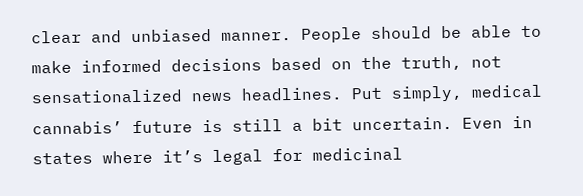clear and unbiased manner. People should be able to make informed decisions based on the truth, not sensationalized news headlines. Put simply, medical cannabis’ future is still a bit uncertain. Even in states where it’s legal for medicinal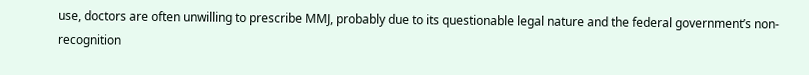use, doctors are often unwilling to prescribe MMJ, probably due to its questionable legal nature and the federal government’s non-recognition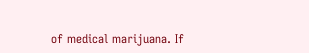of medical marijuana. If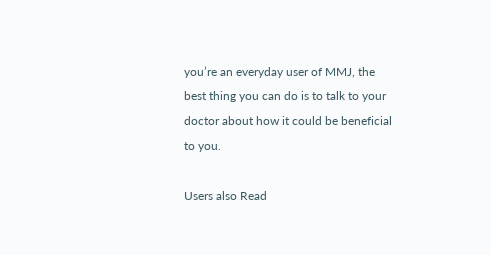you’re an everyday user of MMJ, the best thing you can do is to talk to your doctor about how it could be beneficial to you.

Users also Read